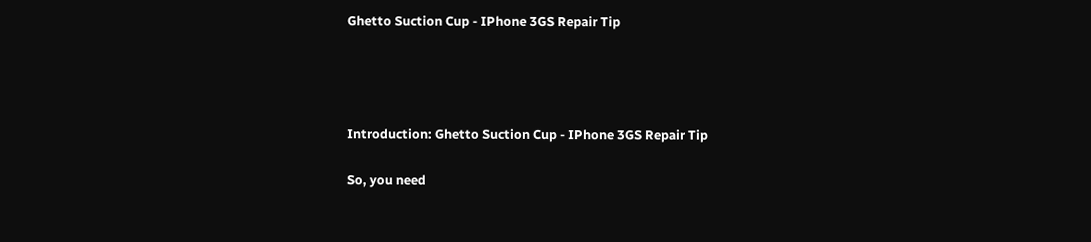Ghetto Suction Cup - IPhone 3GS Repair Tip




Introduction: Ghetto Suction Cup - IPhone 3GS Repair Tip

So, you need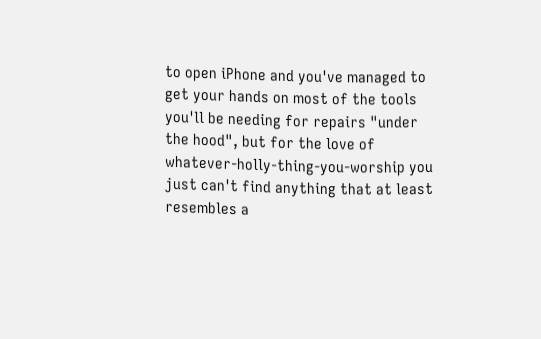to open iPhone and you've managed to get your hands on most of the tools you'll be needing for repairs "under the hood", but for the love of whatever-holly-thing-you-worship you just can't find anything that at least resembles a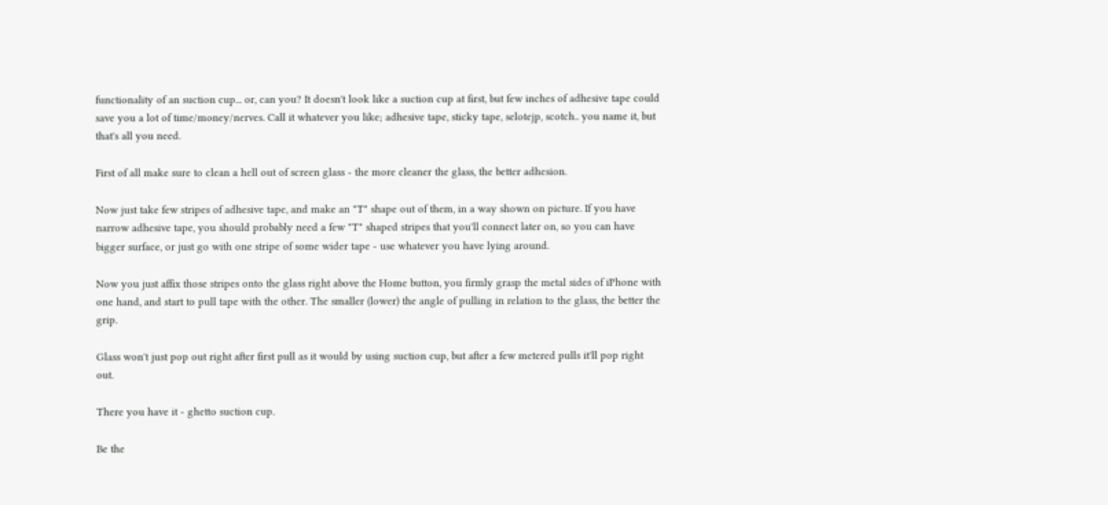functionality of an suction cup... or, can you? It doesn't look like a suction cup at first, but few inches of adhesive tape could save you a lot of time/money/nerves. Call it whatever you like; adhesive tape, sticky tape, selotejp, scotch.. you name it, but that's all you need.

First of all make sure to clean a hell out of screen glass - the more cleaner the glass, the better adhesion.

Now just take few stripes of adhesive tape, and make an "T" shape out of them, in a way shown on picture. If you have narrow adhesive tape, you should probably need a few "T" shaped stripes that you'll connect later on, so you can have bigger surface, or just go with one stripe of some wider tape - use whatever you have lying around.

Now you just affix those stripes onto the glass right above the Home button, you firmly grasp the metal sides of iPhone with one hand, and start to pull tape with the other. The smaller (lower) the angle of pulling in relation to the glass, the better the grip.

Glass won't just pop out right after first pull as it would by using suction cup, but after a few metered pulls it'll pop right out.

There you have it - ghetto suction cup.

Be the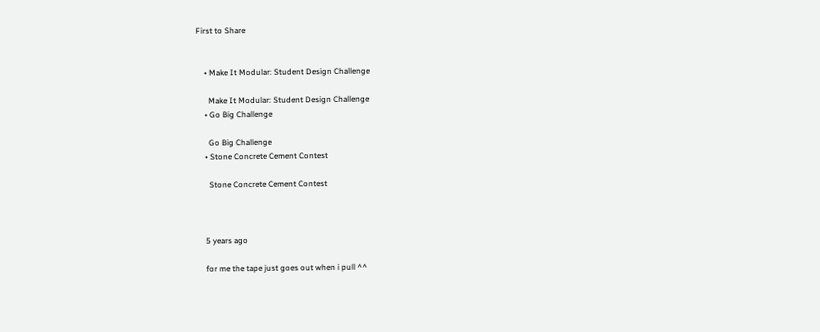First to Share


    • Make It Modular: Student Design Challenge

      Make It Modular: Student Design Challenge
    • Go Big Challenge

      Go Big Challenge
    • Stone Concrete Cement Contest

      Stone Concrete Cement Contest



    5 years ago

    for me the tape just goes out when i pull ^^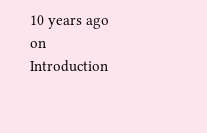10 years ago on Introduction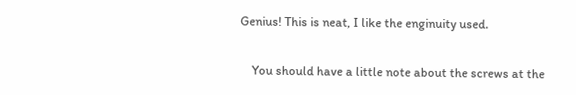Genius! This is neat, I like the enginuity used.

    You should have a little note about the screws at the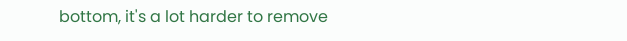bottom, it's a lot harder to remove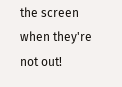the screen when they're not out!